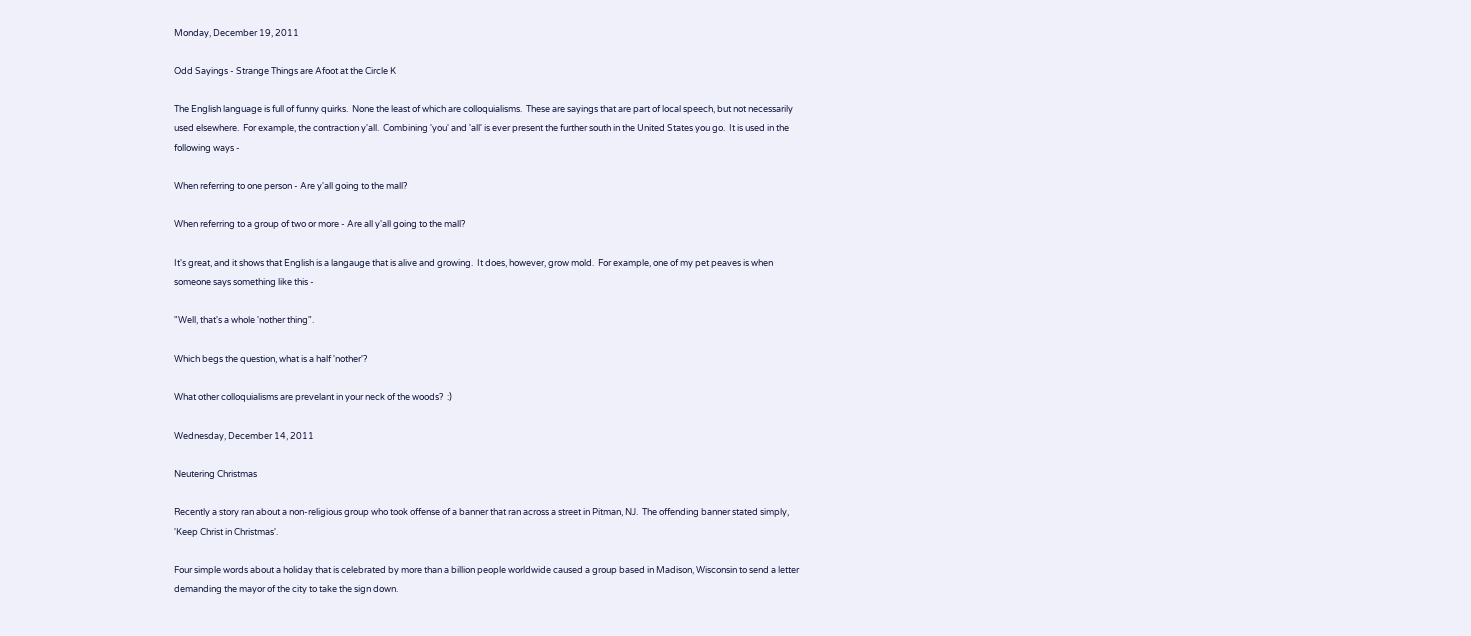Monday, December 19, 2011

Odd Sayings - Strange Things are Afoot at the Circle K

The English language is full of funny quirks.  None the least of which are colloquialisms.  These are sayings that are part of local speech, but not necessarily used elsewhere.  For example, the contraction y'all.  Combining 'you' and 'all' is ever present the further south in the United States you go.  It is used in the following ways -

When referring to one person - Are y'all going to the mall?

When referring to a group of two or more - Are all y'all going to the mall?

It's great, and it shows that English is a langauge that is alive and growing.  It does, however, grow mold.  For example, one of my pet peaves is when someone says something like this -

"Well, that's a whole 'nother thing".

Which begs the question, what is a half 'nother'?

What other colloquialisms are prevelant in your neck of the woods?  :)

Wednesday, December 14, 2011

Neutering Christmas

Recently a story ran about a non-religious group who took offense of a banner that ran across a street in Pitman, NJ.  The offending banner stated simply, 'Keep Christ in Christmas'.

Four simple words about a holiday that is celebrated by more than a billion people worldwide caused a group based in Madison, Wisconsin to send a letter demanding the mayor of the city to take the sign down.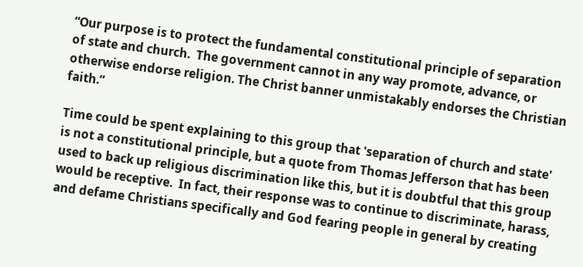“Our purpose is to protect the fundamental constitutional principle of separation of state and church.  The government cannot in any way promote, advance, or otherwise endorse religion. The Christ banner unmistakably endorses the Christian faith.”

Time could be spent explaining to this group that 'separation of church and state' is not a constitutional principle, but a quote from Thomas Jefferson that has been used to back up religious discrimination like this, but it is doubtful that this group would be receptive.  In fact, their response was to continue to discriminate, harass, and defame Christians specifically and God fearing people in general by creating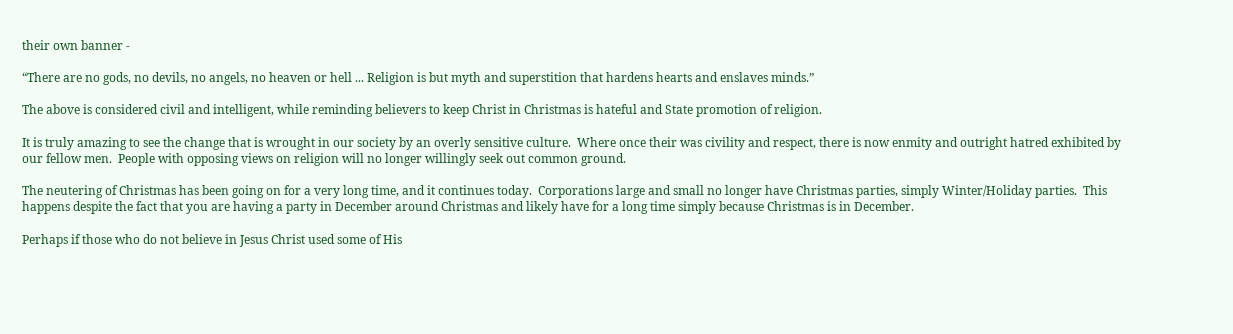their own banner -

“There are no gods, no devils, no angels, no heaven or hell ... Religion is but myth and superstition that hardens hearts and enslaves minds.”

The above is considered civil and intelligent, while reminding believers to keep Christ in Christmas is hateful and State promotion of religion.

It is truly amazing to see the change that is wrought in our society by an overly sensitive culture.  Where once their was civility and respect, there is now enmity and outright hatred exhibited by our fellow men.  People with opposing views on religion will no longer willingly seek out common ground.

The neutering of Christmas has been going on for a very long time, and it continues today.  Corporations large and small no longer have Christmas parties, simply Winter/Holiday parties.  This happens despite the fact that you are having a party in December around Christmas and likely have for a long time simply because Christmas is in December.

Perhaps if those who do not believe in Jesus Christ used some of His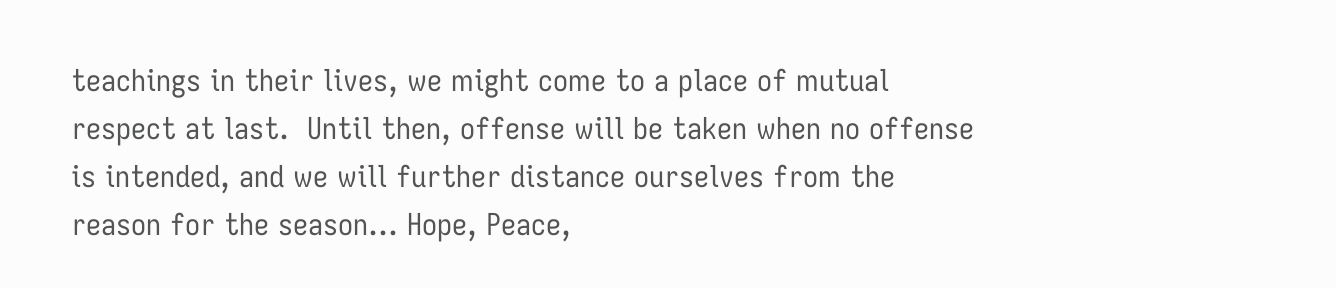teachings in their lives, we might come to a place of mutual respect at last.  Until then, offense will be taken when no offense is intended, and we will further distance ourselves from the reason for the season... Hope, Peace,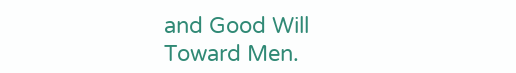and Good Will Toward Men.